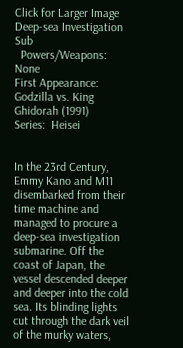Click for Larger Image
Deep-sea Investigation Sub
  Powers/Weapons: None
First Appearance: Godzilla vs. King Ghidorah (1991)
Series:  Heisei


In the 23rd Century, Emmy Kano and M11 disembarked from their time machine and managed to procure a deep-sea investigation submarine. Off the coast of Japan, the vessel descended deeper and deeper into the cold sea. Its blinding lights cut through the dark veil of the murky waters,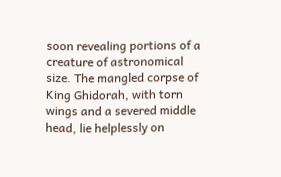soon revealing portions of a creature of astronomical size. The mangled corpse of King Ghidorah, with torn wings and a severed middle head, lie helplessly on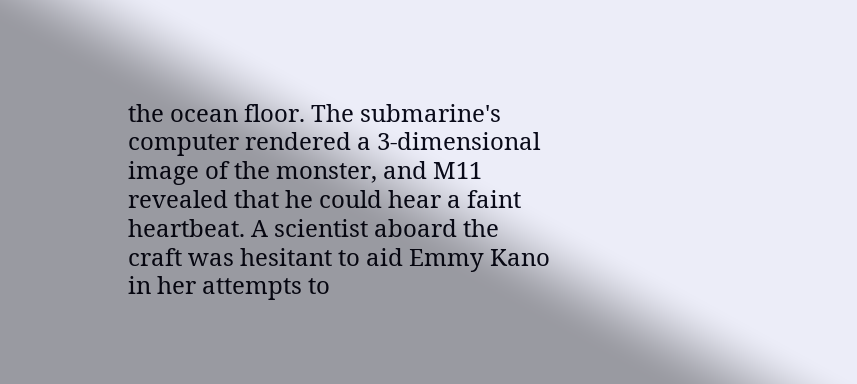the ocean floor. The submarine's computer rendered a 3-dimensional image of the monster, and M11 revealed that he could hear a faint heartbeat. A scientist aboard the craft was hesitant to aid Emmy Kano in her attempts to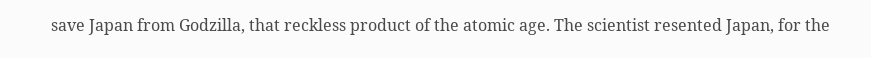save Japan from Godzilla, that reckless product of the atomic age. The scientist resented Japan, for the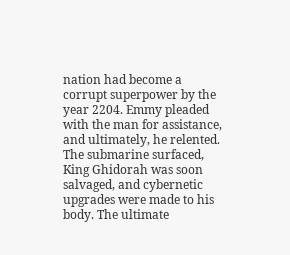nation had become a corrupt superpower by the year 2204. Emmy pleaded with the man for assistance, and ultimately, he relented. The submarine surfaced, King Ghidorah was soon salvaged, and cybernetic upgrades were made to his body. The ultimate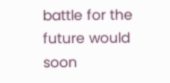battle for the future would soon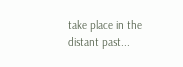take place in the distant past...